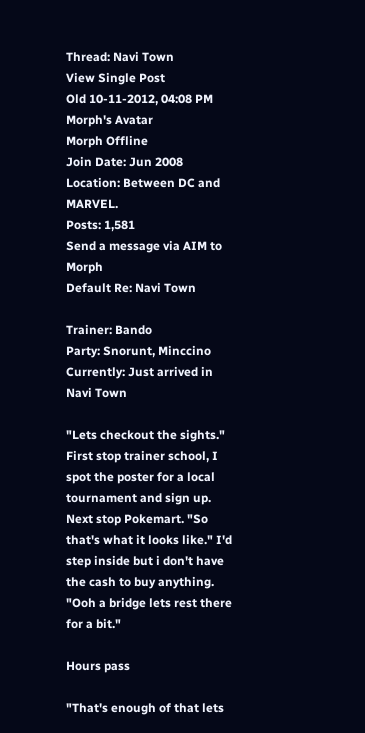Thread: Navi Town
View Single Post
Old 10-11-2012, 04:08 PM
Morph's Avatar
Morph Offline
Join Date: Jun 2008
Location: Between DC and MARVEL.
Posts: 1,581
Send a message via AIM to Morph
Default Re: Navi Town

Trainer: Bando
Party: Snorunt, Minccino
Currently: Just arrived in Navi Town

"Lets checkout the sights." First stop trainer school, I spot the poster for a local tournament and sign up. Next stop Pokemart. "So that's what it looks like." I'd step inside but i don't have the cash to buy anything. "Ooh a bridge lets rest there for a bit."

Hours pass

"That's enough of that lets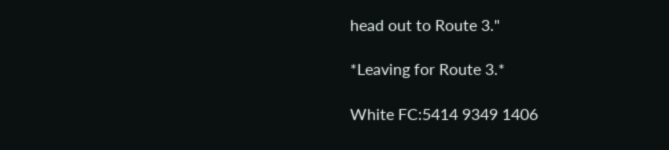head out to Route 3."

*Leaving for Route 3.*

White FC:5414 9349 1406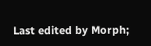Last edited by Morph;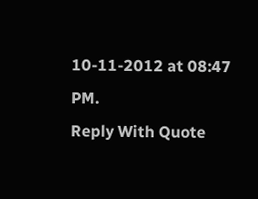10-11-2012 at 08:47 PM.
Reply With Quote